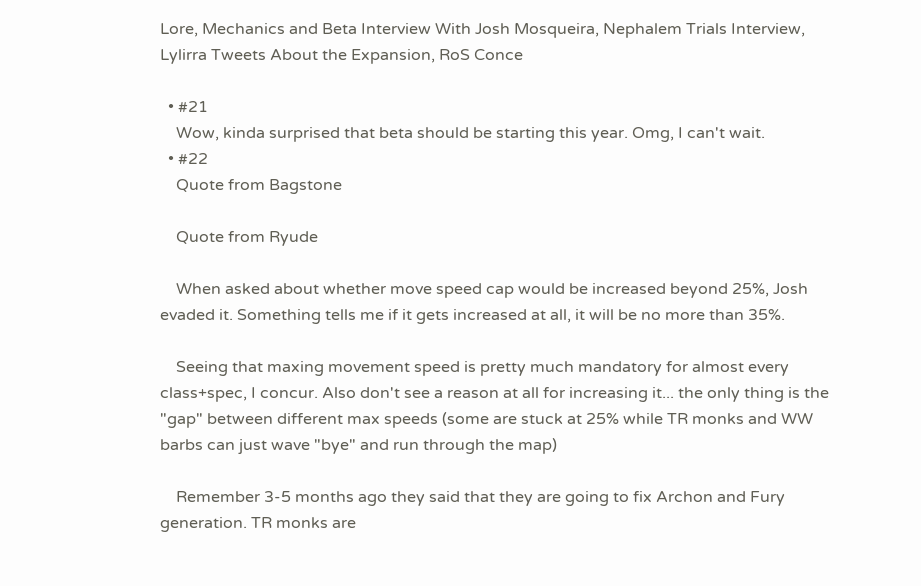Lore, Mechanics and Beta Interview With Josh Mosqueira, Nephalem Trials Interview, Lylirra Tweets About the Expansion, RoS Conce

  • #21
    Wow, kinda surprised that beta should be starting this year. Omg, I can't wait.
  • #22
    Quote from Bagstone

    Quote from Ryude

    When asked about whether move speed cap would be increased beyond 25%, Josh evaded it. Something tells me if it gets increased at all, it will be no more than 35%.

    Seeing that maxing movement speed is pretty much mandatory for almost every class+spec, I concur. Also don't see a reason at all for increasing it... the only thing is the "gap" between different max speeds (some are stuck at 25% while TR monks and WW barbs can just wave "bye" and run through the map)

    Remember 3-5 months ago they said that they are going to fix Archon and Fury generation. TR monks are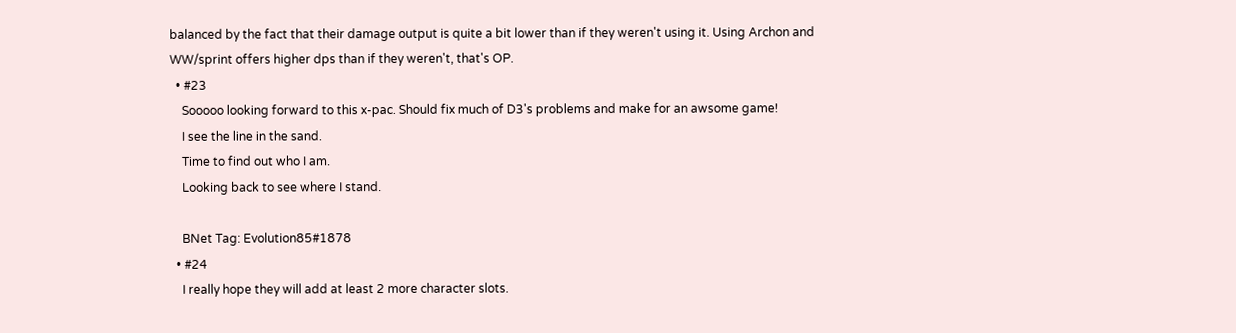balanced by the fact that their damage output is quite a bit lower than if they weren't using it. Using Archon and WW/sprint offers higher dps than if they weren't, that's OP.
  • #23
    Sooooo looking forward to this x-pac. Should fix much of D3's problems and make for an awsome game!
    I see the line in the sand.
    Time to find out who I am.
    Looking back to see where I stand.

    BNet Tag: Evolution85#1878
  • #24
    I really hope they will add at least 2 more character slots.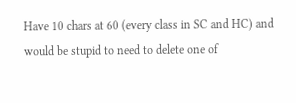Have 10 chars at 60 (every class in SC and HC) and would be stupid to need to delete one of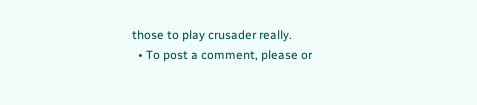those to play crusader really.
  • To post a comment, please or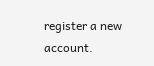register a new account.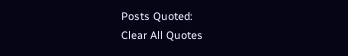Posts Quoted:
Clear All Quotes